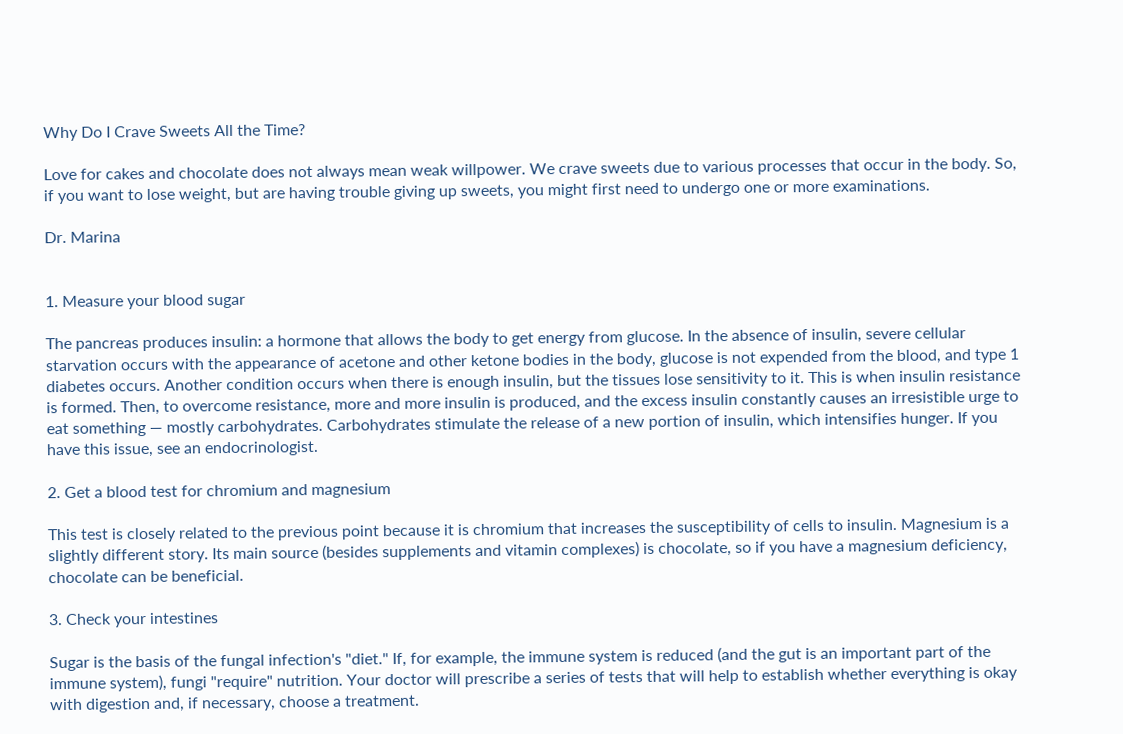Why Do I Crave Sweets All the Time?

Love for cakes and chocolate does not always mean weak willpower. We crave sweets due to various processes that occur in the body. So, if you want to lose weight, but are having trouble giving up sweets, you might first need to undergo one or more examinations.

Dr. Marina


1. Measure your blood sugar

The pancreas produces insulin: a hormone that allows the body to get energy from glucose. In the absence of insulin, severe cellular starvation occurs with the appearance of acetone and other ketone bodies in the body, glucose is not expended from the blood, and type 1 diabetes occurs. Another condition occurs when there is enough insulin, but the tissues lose sensitivity to it. This is when insulin resistance is formed. Then, to overcome resistance, more and more insulin is produced, and the excess insulin constantly causes an irresistible urge to eat something — mostly carbohydrates. Carbohydrates stimulate the release of a new portion of insulin, which intensifies hunger. If you have this issue, see an endocrinologist.

2. Get a blood test for chromium and magnesium

This test is closely related to the previous point because it is chromium that increases the susceptibility of cells to insulin. Magnesium is a slightly different story. Its main source (besides supplements and vitamin complexes) is chocolate, so if you have a magnesium deficiency, chocolate can be beneficial.

3. Check your intestines

Sugar is the basis of the fungal infection's "diet." If, for example, the immune system is reduced (and the gut is an important part of the immune system), fungi "require" nutrition. Your doctor will prescribe a series of tests that will help to establish whether everything is okay with digestion and, if necessary, choose a treatment.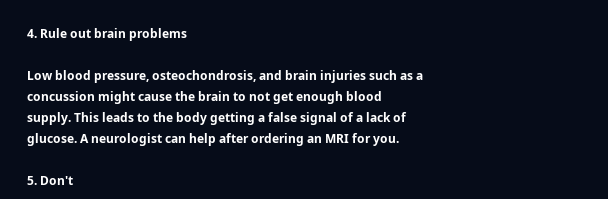4. Rule out brain problems

Low blood pressure, osteochondrosis, and brain injuries such as a concussion might cause the brain to not get enough blood supply. This leads to the body getting a false signal of a lack of glucose. A neurologist can help after ordering an MRI for you.

5. Don't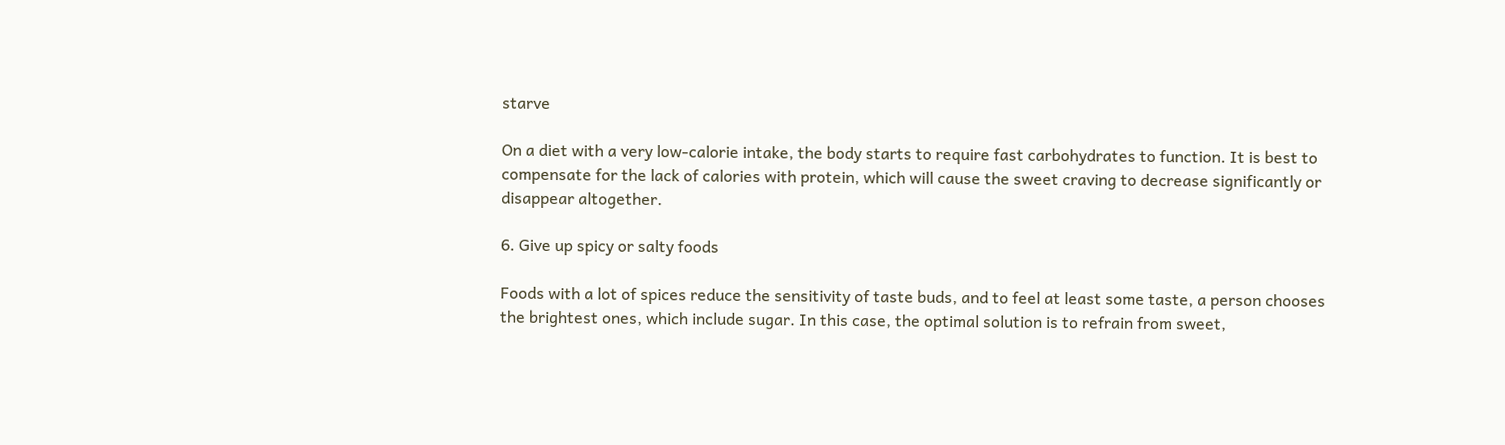starve

On a diet with a very low-calorie intake, the body starts to require fast carbohydrates to function. It is best to compensate for the lack of calories with protein, which will cause the sweet craving to decrease significantly or disappear altogether.

6. Give up spicy or salty foods

Foods with a lot of spices reduce the sensitivity of taste buds, and to feel at least some taste, a person chooses the brightest ones, which include sugar. In this case, the optimal solution is to refrain from sweet,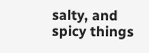salty, and spicy things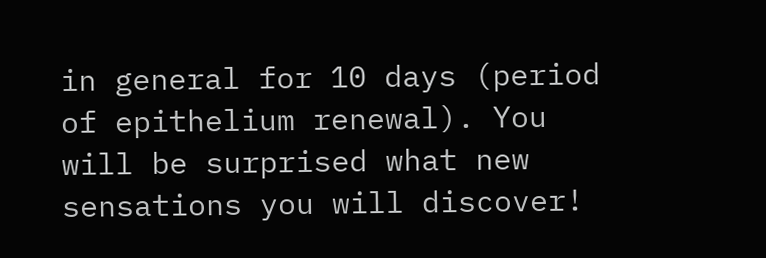in general for 10 days (period of epithelium renewal). You will be surprised what new sensations you will discover!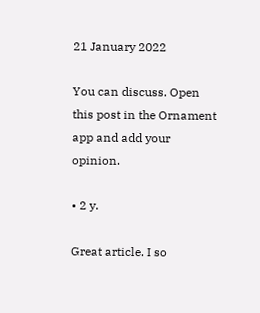21 January 2022

You can discuss. Open this post in the Ornament app and add your opinion.

• 2 y.

Great article. I so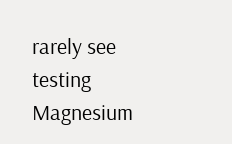rarely see testing Magnesium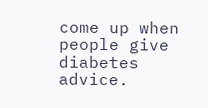come up when people give diabetes advice.